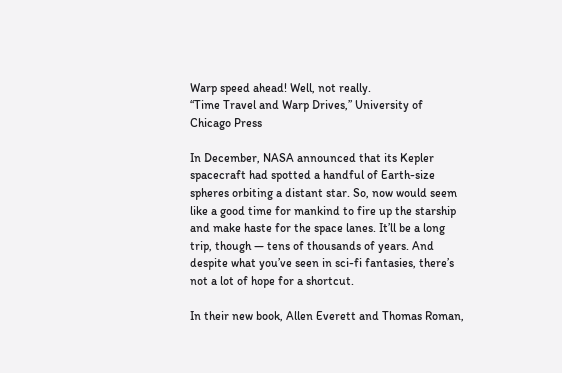Warp speed ahead! Well, not really.
“Time Travel and Warp Drives,” University of Chicago Press

In December, NASA announced that its Kepler spacecraft had spotted a handful of Earth-size spheres orbiting a distant star. So, now would seem like a good time for mankind to fire up the starship and make haste for the space lanes. It’ll be a long trip, though — tens of thousands of years. And despite what you’ve seen in sci-fi fantasies, there’s not a lot of hope for a shortcut.

In their new book, Allen Everett and Thomas Roman,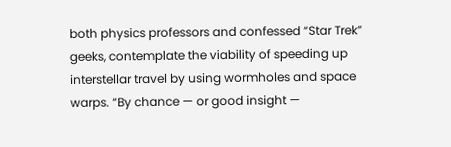both physics professors and confessed “Star Trek” geeks, contemplate the viability of speeding up interstellar travel by using wormholes and space warps. “By chance — or good insight —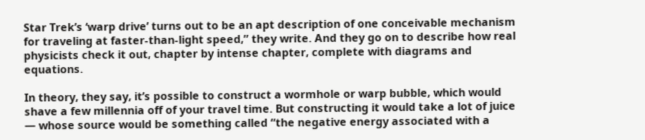Star Trek’s ‘warp drive’ turns out to be an apt description of one conceivable mechanism for traveling at faster-than-light speed,” they write. And they go on to describe how real physicists check it out, chapter by intense chapter, complete with diagrams and equations.

In theory, they say, it’s possible to construct a wormhole or warp bubble, which would shave a few millennia off of your travel time. But constructing it would take a lot of juice — whose source would be something called “the negative energy associated with a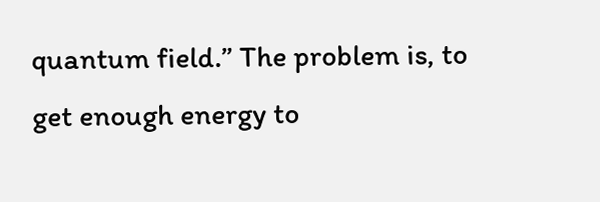quantum field.” The problem is, to get enough energy to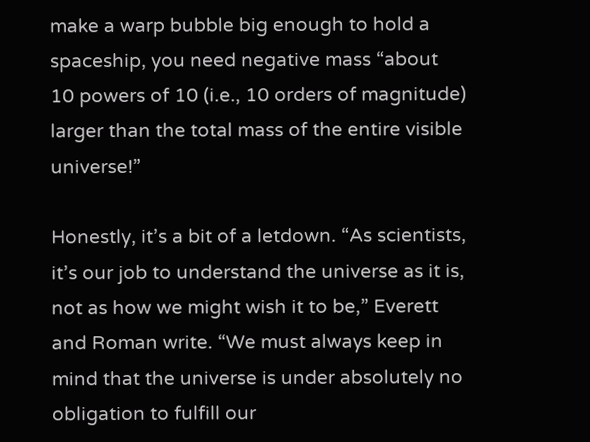make a warp bubble big enough to hold a spaceship, you need negative mass “about 10 powers of 10 (i.e., 10 orders of magnitude) larger than the total mass of the entire visible universe!”

Honestly, it’s a bit of a letdown. “As scientists, it’s our job to understand the universe as it is, not as how we might wish it to be,” Everett and Roman write. “We must always keep in mind that the universe is under absolutely no obligation to fulfill our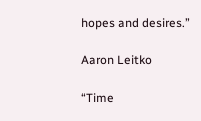hopes and desires.”

Aaron Leitko

“Time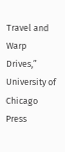Travel and Warp Drives,” University of Chicago Press